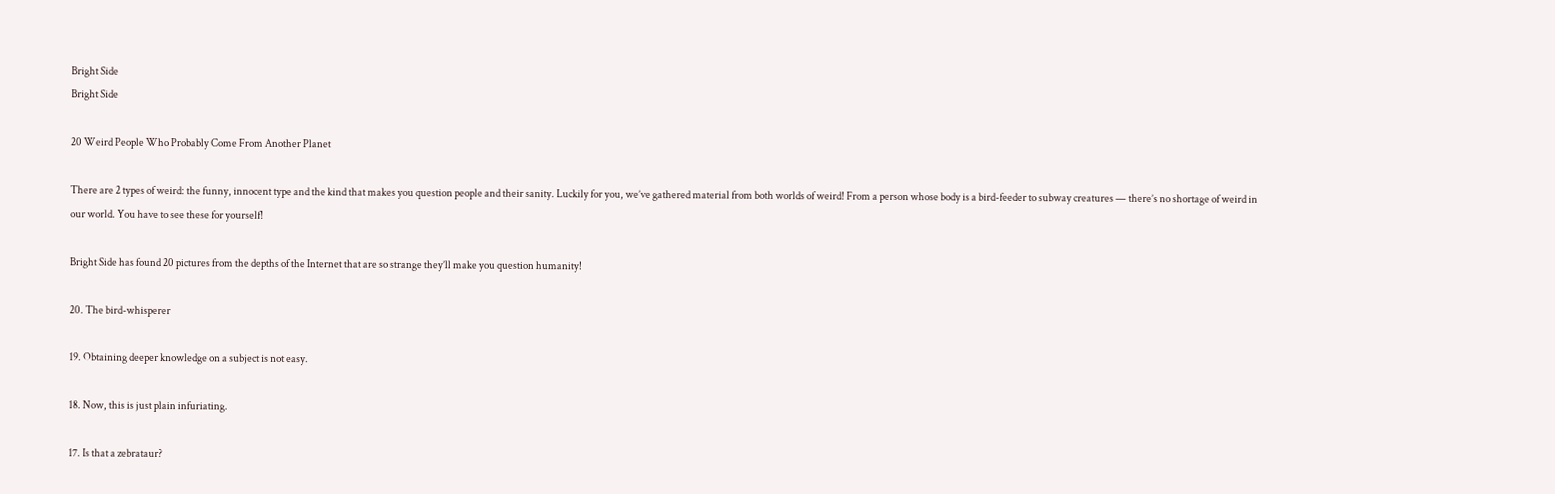Bright Side
Bright Side

20 Weird People Who Probably Come From Another Planet

There are 2 types of weird: the funny, innocent type and the kind that makes you question people and their sanity. Luckily for you, we’ve gathered material from both worlds of weird! From a person whose body is a bird-feeder to subway creatures — there’s no shortage of weird in our world. You have to see these for yourself!

Bright Side has found 20 pictures from the depths of the Internet that are so strange they’ll make you question humanity!

20. The bird-whisperer

19. Obtaining deeper knowledge on a subject is not easy.

18. Now, this is just plain infuriating.

17. Is that a zebrataur?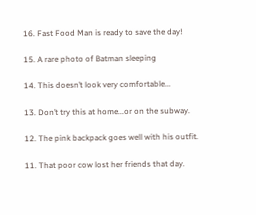16. Fast Food Man is ready to save the day!

15. A rare photo of Batman sleeping

14. This doesn’t look very comfortable...

13. Don’t try this at home...or on the subway.

12. The pink backpack goes well with his outfit.

11. That poor cow lost her friends that day.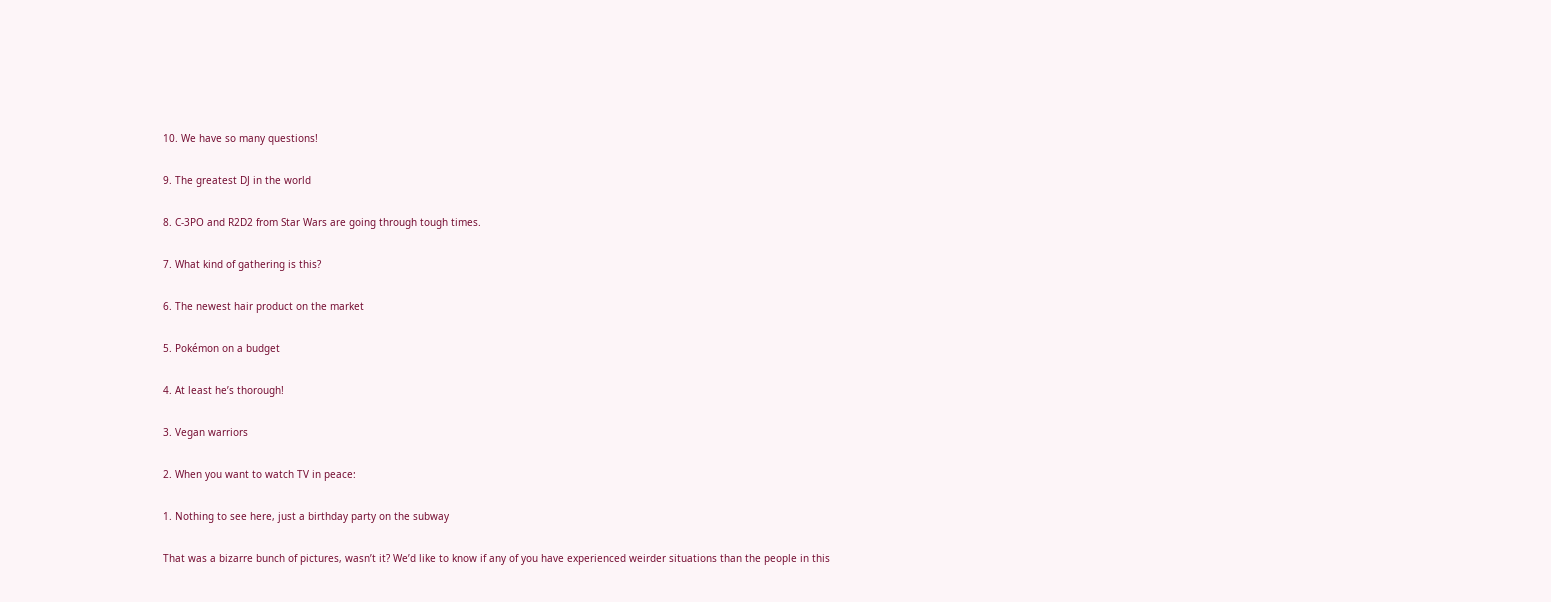10. We have so many questions!

9. The greatest DJ in the world

8. C-3PO and R2D2 from Star Wars are going through tough times.

7. What kind of gathering is this?

6. The newest hair product on the market

5. Pokémon on a budget

4. At least he’s thorough!

3. Vegan warriors

2. When you want to watch TV in peace:

1. Nothing to see here, just a birthday party on the subway

That was a bizarre bunch of pictures, wasn’t it? We’d like to know if any of you have experienced weirder situations than the people in this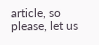article, so please, let us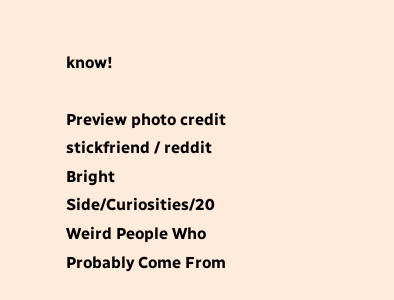know!

Preview photo credit stickfriend / reddit
Bright Side/Curiosities/20 Weird People Who Probably Come From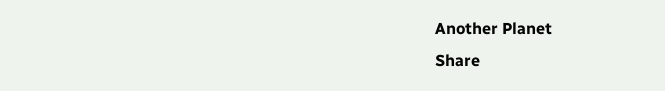Another Planet
Share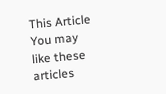This Article
You may like these articles